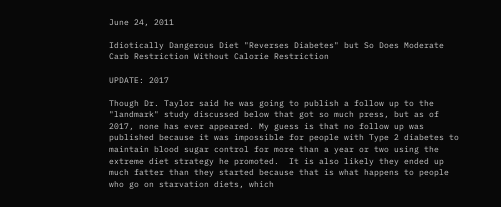June 24, 2011

Idiotically Dangerous Diet "Reverses Diabetes" but So Does Moderate Carb Restriction Without Calorie Restriction

UPDATE: 2017

Though Dr. Taylor said he was going to publish a follow up to the "landmark" study discussed below that got so much press, but as of 2017, none has ever appeared. My guess is that no follow up was published because it was impossible for people with Type 2 diabetes to maintain blood sugar control for more than a year or two using the extreme diet strategy he promoted.  It is also likely they ended up much fatter than they started because that is what happens to people who go on starvation diets, which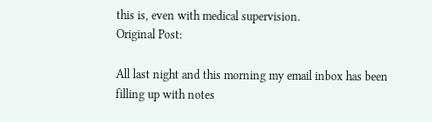this is, even with medical supervision.
Original Post:

All last night and this morning my email inbox has been filling up with notes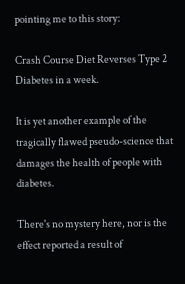pointing me to this story:

Crash Course Diet Reverses Type 2 Diabetes in a week.

It is yet another example of the tragically flawed pseudo-science that damages the health of people with diabetes.

There's no mystery here, nor is the effect reported a result of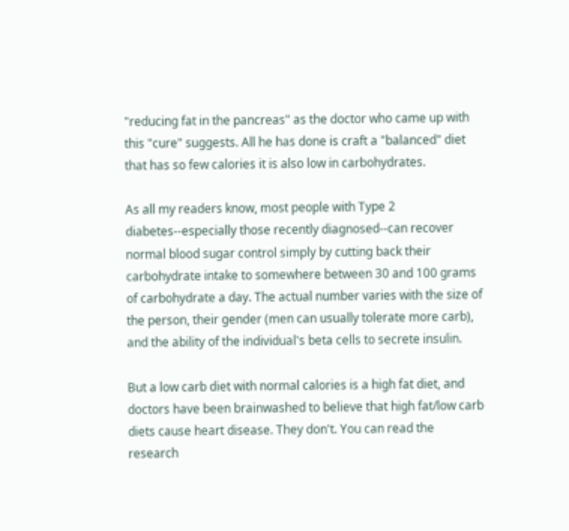"reducing fat in the pancreas" as the doctor who came up with this "cure" suggests. All he has done is craft a "balanced" diet that has so few calories it is also low in carbohydrates.

As all my readers know, most people with Type 2 diabetes--especially those recently diagnosed--can recover normal blood sugar control simply by cutting back their carbohydrate intake to somewhere between 30 and 100 grams of carbohydrate a day. The actual number varies with the size of the person, their gender (men can usually tolerate more carb), and the ability of the individual's beta cells to secrete insulin.

But a low carb diet with normal calories is a high fat diet, and doctors have been brainwashed to believe that high fat/low carb diets cause heart disease. They don't. You can read the research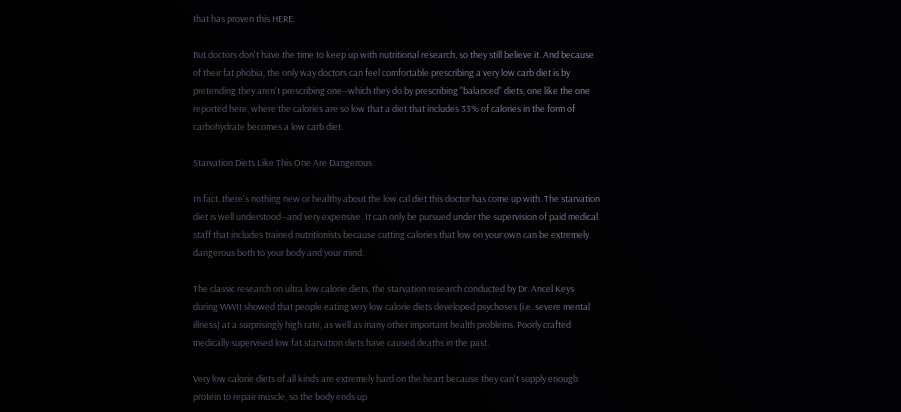that has proven this HERE.

But doctors don't have the time to keep up with nutritional research, so they still believe it. And because of their fat phobia, the only way doctors can feel comfortable prescribing a very low carb diet is by pretending they aren't prescribing one--which they do by prescribing "balanced" diets, one like the one reported here, where the calories are so low that a diet that includes 33% of calories in the form of carbohydrate becomes a low carb diet.

Starvation Diets Like This One Are Dangerous

In fact, there's nothing new or healthy about the low cal diet this doctor has come up with. The starvation diet is well understood--and very expensive. It can only be pursued under the supervision of paid medical staff that includes trained nutritionists because cutting calories that low on your own can be extremely dangerous both to your body and your mind.

The classic research on ultra low calorie diets, the starvation research conducted by Dr. Ancel Keys during WWII showed that people eating very low calorie diets developed psychoses (i.e. severe mental illness) at a surprisingly high rate, as well as many other important health problems. Poorly crafted medically supervised low fat starvation diets have caused deaths in the past.

Very low calorie diets of all kinds are extremely hard on the heart because they can't supply enough protein to repair muscle, so the body ends up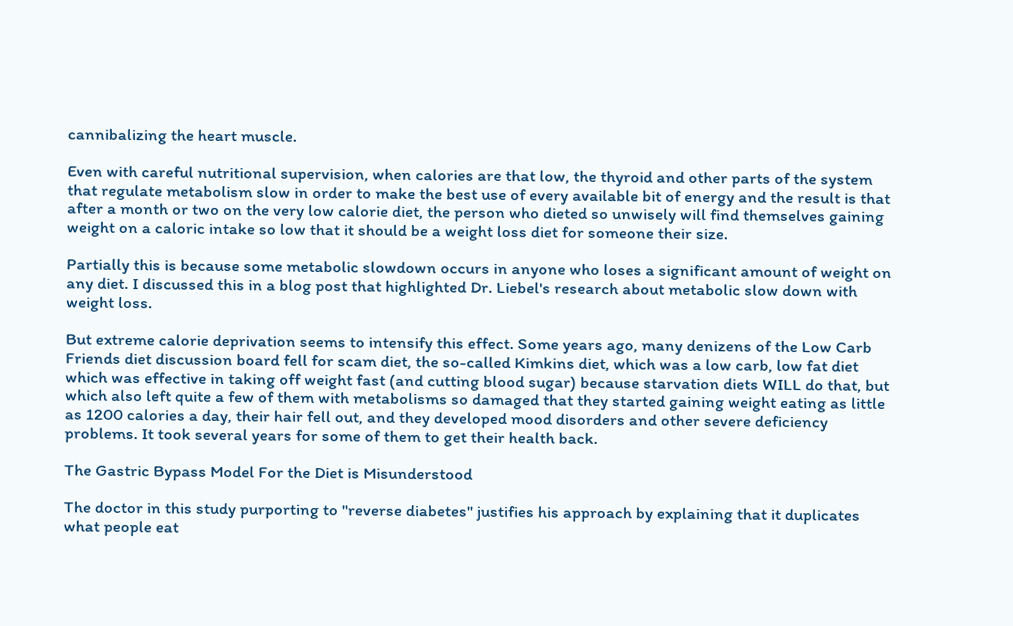cannibalizing the heart muscle.

Even with careful nutritional supervision, when calories are that low, the thyroid and other parts of the system that regulate metabolism slow in order to make the best use of every available bit of energy and the result is that after a month or two on the very low calorie diet, the person who dieted so unwisely will find themselves gaining weight on a caloric intake so low that it should be a weight loss diet for someone their size.

Partially this is because some metabolic slowdown occurs in anyone who loses a significant amount of weight on any diet. I discussed this in a blog post that highlighted Dr. Liebel's research about metabolic slow down with weight loss.

But extreme calorie deprivation seems to intensify this effect. Some years ago, many denizens of the Low Carb Friends diet discussion board fell for scam diet, the so-called Kimkins diet, which was a low carb, low fat diet which was effective in taking off weight fast (and cutting blood sugar) because starvation diets WILL do that, but which also left quite a few of them with metabolisms so damaged that they started gaining weight eating as little as 1200 calories a day, their hair fell out, and they developed mood disorders and other severe deficiency problems. It took several years for some of them to get their health back.

The Gastric Bypass Model For the Diet is Misunderstood

The doctor in this study purporting to "reverse diabetes" justifies his approach by explaining that it duplicates what people eat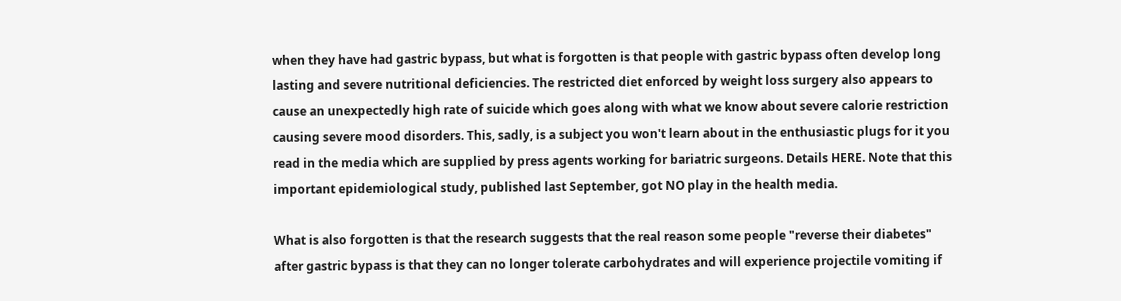when they have had gastric bypass, but what is forgotten is that people with gastric bypass often develop long lasting and severe nutritional deficiencies. The restricted diet enforced by weight loss surgery also appears to cause an unexpectedly high rate of suicide which goes along with what we know about severe calorie restriction causing severe mood disorders. This, sadly, is a subject you won't learn about in the enthusiastic plugs for it you read in the media which are supplied by press agents working for bariatric surgeons. Details HERE. Note that this important epidemiological study, published last September, got NO play in the health media.

What is also forgotten is that the research suggests that the real reason some people "reverse their diabetes" after gastric bypass is that they can no longer tolerate carbohydrates and will experience projectile vomiting if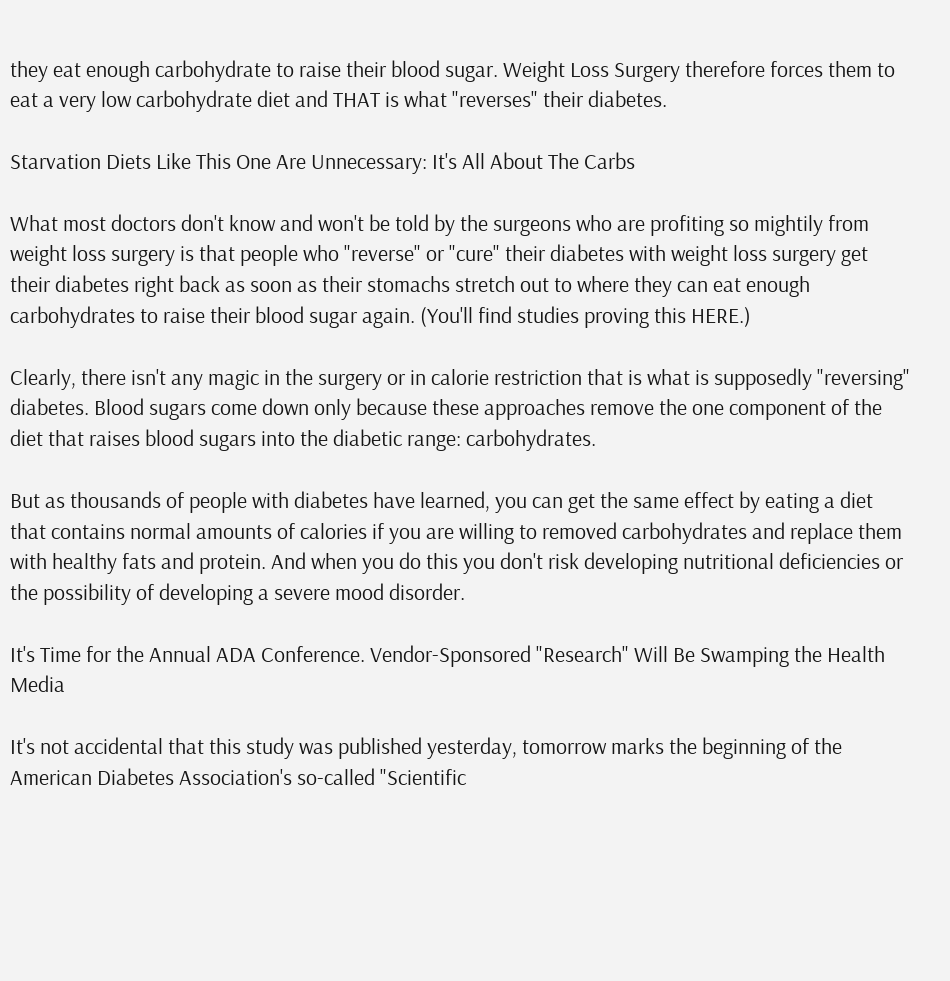they eat enough carbohydrate to raise their blood sugar. Weight Loss Surgery therefore forces them to eat a very low carbohydrate diet and THAT is what "reverses" their diabetes.

Starvation Diets Like This One Are Unnecessary: It's All About The Carbs

What most doctors don't know and won't be told by the surgeons who are profiting so mightily from weight loss surgery is that people who "reverse" or "cure" their diabetes with weight loss surgery get their diabetes right back as soon as their stomachs stretch out to where they can eat enough carbohydrates to raise their blood sugar again. (You'll find studies proving this HERE.)

Clearly, there isn't any magic in the surgery or in calorie restriction that is what is supposedly "reversing" diabetes. Blood sugars come down only because these approaches remove the one component of the diet that raises blood sugars into the diabetic range: carbohydrates.

But as thousands of people with diabetes have learned, you can get the same effect by eating a diet that contains normal amounts of calories if you are willing to removed carbohydrates and replace them with healthy fats and protein. And when you do this you don't risk developing nutritional deficiencies or the possibility of developing a severe mood disorder.

It's Time for the Annual ADA Conference. Vendor-Sponsored "Research" Will Be Swamping the Health Media

It's not accidental that this study was published yesterday, tomorrow marks the beginning of the American Diabetes Association's so-called "Scientific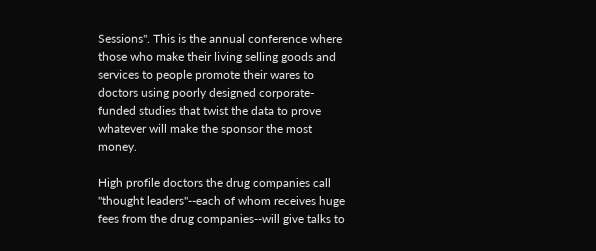Sessions". This is the annual conference where those who make their living selling goods and services to people promote their wares to doctors using poorly designed corporate-funded studies that twist the data to prove whatever will make the sponsor the most money.

High profile doctors the drug companies call "thought leaders"--each of whom receives huge fees from the drug companies--will give talks to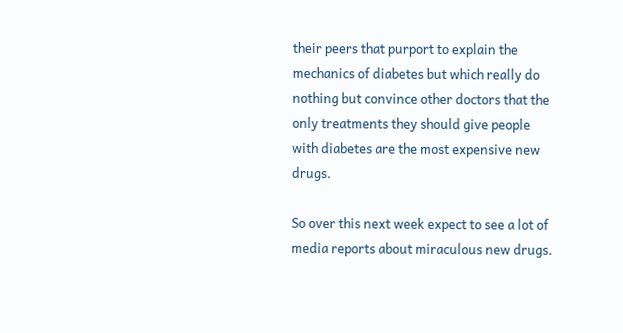their peers that purport to explain the mechanics of diabetes but which really do nothing but convince other doctors that the only treatments they should give people with diabetes are the most expensive new drugs.

So over this next week expect to see a lot of media reports about miraculous new drugs.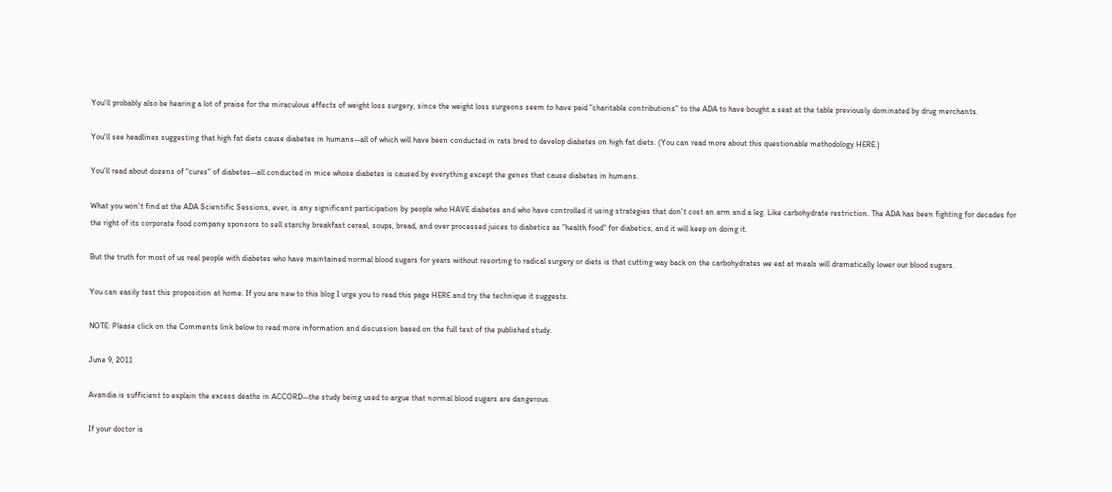You'll probably also be hearing a lot of praise for the miraculous effects of weight loss surgery, since the weight loss surgeons seem to have paid "charitable contributions" to the ADA to have bought a seat at the table previously dominated by drug merchants.

You'll see headlines suggesting that high fat diets cause diabetes in humans--all of which will have been conducted in rats bred to develop diabetes on high fat diets. (You can read more about this questionable methodology HERE.)

You'll read about dozens of "cures" of diabetes--all conducted in mice whose diabetes is caused by everything except the genes that cause diabetes in humans.

What you won't find at the ADA Scientific Sessions, ever, is any significant participation by people who HAVE diabetes and who have controlled it using strategies that don't cost an arm and a leg. Like carbohydrate restriction. The ADA has been fighting for decades for the right of its corporate food company sponsors to sell starchy breakfast cereal, soups, bread, and over processed juices to diabetics as "health food" for diabetics, and it will keep on doing it.

But the truth for most of us real people with diabetes who have maintained normal blood sugars for years without resorting to radical surgery or diets is that cutting way back on the carbohydrates we eat at meals will dramatically lower our blood sugars.

You can easily test this proposition at home. If you are new to this blog I urge you to read this page HERE and try the technique it suggests.

NOTE: Please click on the Comments link below to read more information and discussion based on the full text of the published study.

June 9, 2011

Avandia is sufficient to explain the excess deaths in ACCORD--the study being used to argue that normal blood sugars are dangerous.

If your doctor is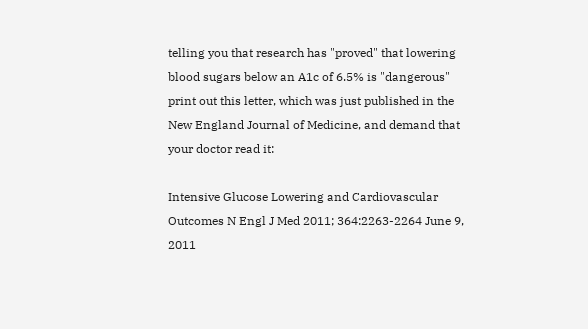telling you that research has "proved" that lowering blood sugars below an A1c of 6.5% is "dangerous" print out this letter, which was just published in the New England Journal of Medicine, and demand that your doctor read it:

Intensive Glucose Lowering and Cardiovascular Outcomes N Engl J Med 2011; 364:2263-2264 June 9, 2011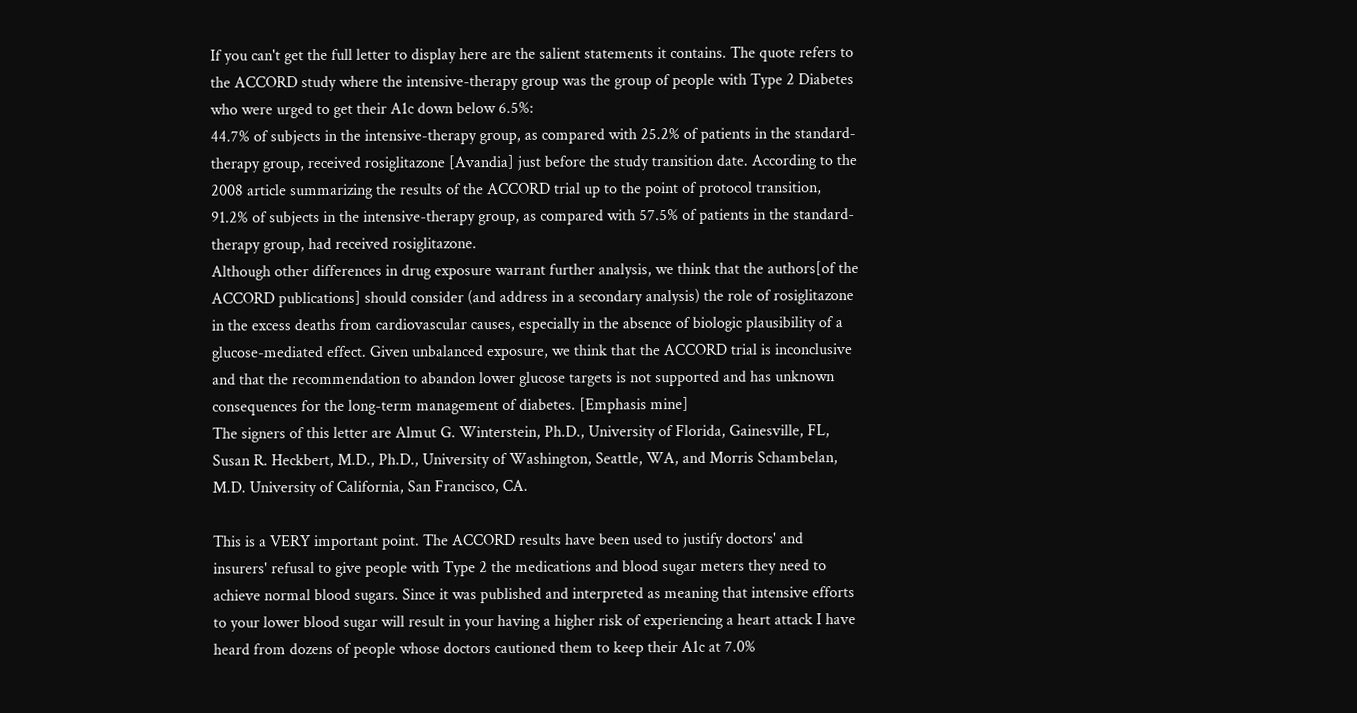If you can't get the full letter to display here are the salient statements it contains. The quote refers to the ACCORD study where the intensive-therapy group was the group of people with Type 2 Diabetes who were urged to get their A1c down below 6.5%:
44.7% of subjects in the intensive-therapy group, as compared with 25.2% of patients in the standard-therapy group, received rosiglitazone [Avandia] just before the study transition date. According to the 2008 article summarizing the results of the ACCORD trial up to the point of protocol transition, 91.2% of subjects in the intensive-therapy group, as compared with 57.5% of patients in the standard-therapy group, had received rosiglitazone.
Although other differences in drug exposure warrant further analysis, we think that the authors[of the ACCORD publications] should consider (and address in a secondary analysis) the role of rosiglitazone in the excess deaths from cardiovascular causes, especially in the absence of biologic plausibility of a glucose-mediated effect. Given unbalanced exposure, we think that the ACCORD trial is inconclusive and that the recommendation to abandon lower glucose targets is not supported and has unknown consequences for the long-term management of diabetes. [Emphasis mine]
The signers of this letter are Almut G. Winterstein, Ph.D., University of Florida, Gainesville, FL, Susan R. Heckbert, M.D., Ph.D., University of Washington, Seattle, WA, and Morris Schambelan, M.D. University of California, San Francisco, CA.

This is a VERY important point. The ACCORD results have been used to justify doctors' and insurers' refusal to give people with Type 2 the medications and blood sugar meters they need to achieve normal blood sugars. Since it was published and interpreted as meaning that intensive efforts to your lower blood sugar will result in your having a higher risk of experiencing a heart attack I have heard from dozens of people whose doctors cautioned them to keep their A1c at 7.0%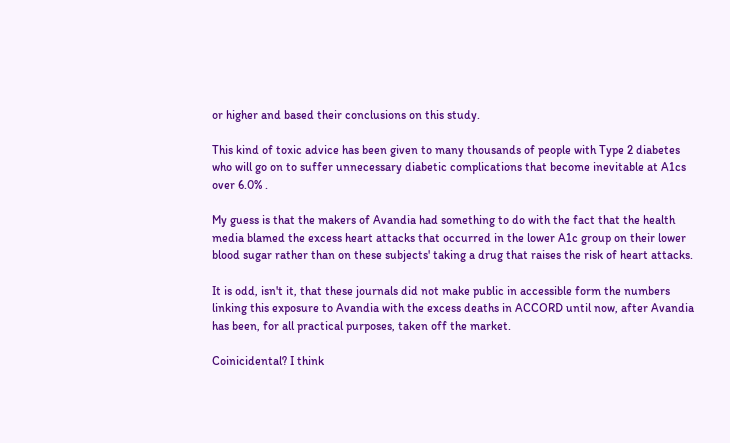or higher and based their conclusions on this study.

This kind of toxic advice has been given to many thousands of people with Type 2 diabetes who will go on to suffer unnecessary diabetic complications that become inevitable at A1cs over 6.0% .

My guess is that the makers of Avandia had something to do with the fact that the health media blamed the excess heart attacks that occurred in the lower A1c group on their lower blood sugar rather than on these subjects' taking a drug that raises the risk of heart attacks.

It is odd, isn't it, that these journals did not make public in accessible form the numbers linking this exposure to Avandia with the excess deaths in ACCORD until now, after Avandia has been, for all practical purposes, taken off the market.

Coinicidental? I think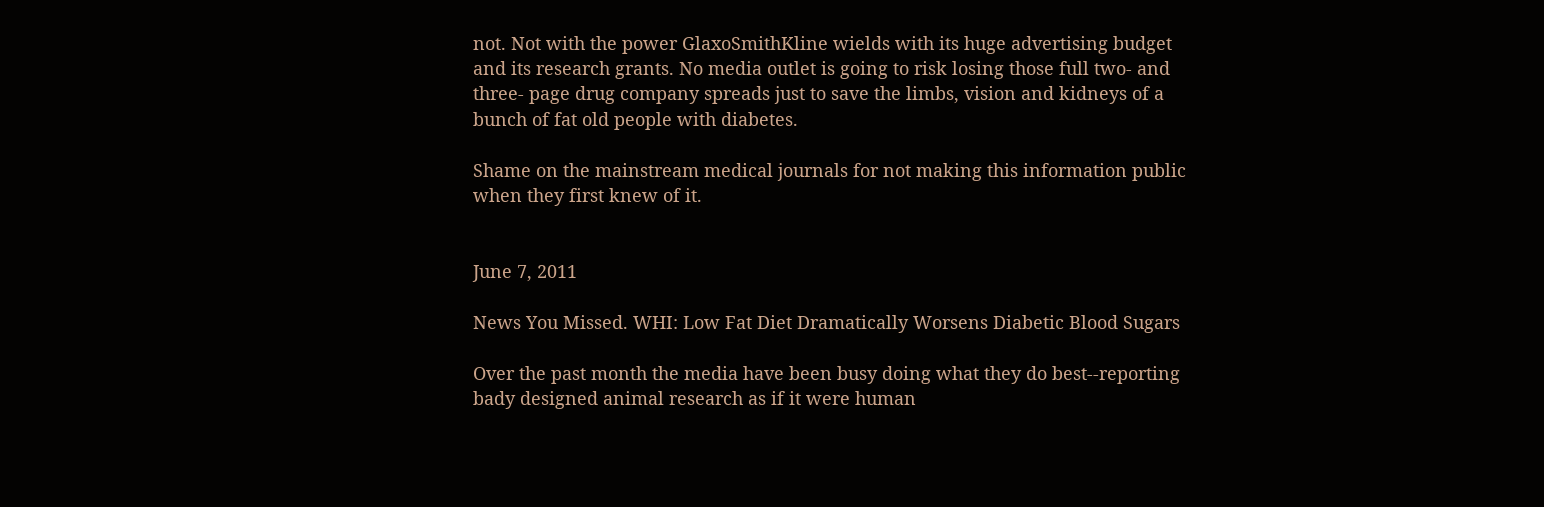not. Not with the power GlaxoSmithKline wields with its huge advertising budget and its research grants. No media outlet is going to risk losing those full two- and three- page drug company spreads just to save the limbs, vision and kidneys of a bunch of fat old people with diabetes.

Shame on the mainstream medical journals for not making this information public when they first knew of it.


June 7, 2011

News You Missed. WHI: Low Fat Diet Dramatically Worsens Diabetic Blood Sugars

Over the past month the media have been busy doing what they do best--reporting bady designed animal research as if it were human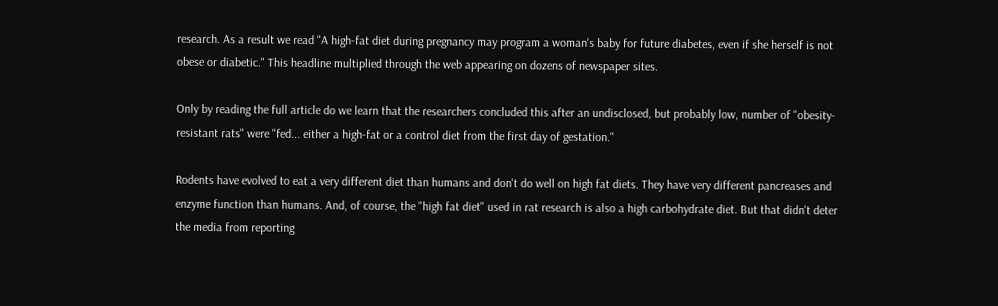research. As a result we read "A high-fat diet during pregnancy may program a woman's baby for future diabetes, even if she herself is not obese or diabetic." This headline multiplied through the web appearing on dozens of newspaper sites.

Only by reading the full article do we learn that the researchers concluded this after an undisclosed, but probably low, number of "obesity-resistant rats" were "fed... either a high-fat or a control diet from the first day of gestation."

Rodents have evolved to eat a very different diet than humans and don't do well on high fat diets. They have very different pancreases and enzyme function than humans. And, of course, the "high fat diet" used in rat research is also a high carbohydrate diet. But that didn't deter the media from reporting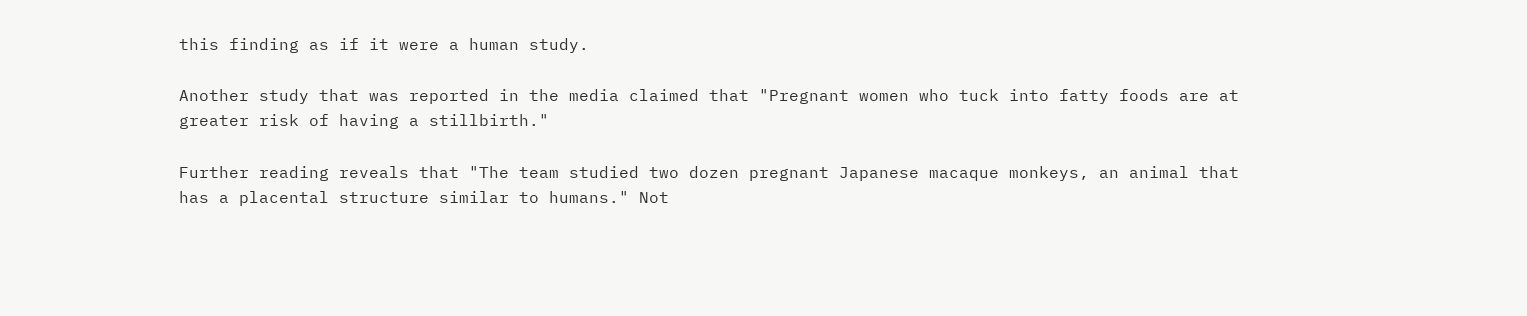this finding as if it were a human study.

Another study that was reported in the media claimed that "Pregnant women who tuck into fatty foods are at greater risk of having a stillbirth."

Further reading reveals that "The team studied two dozen pregnant Japanese macaque monkeys, an animal that has a placental structure similar to humans." Not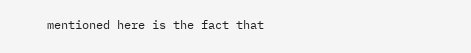mentioned here is the fact that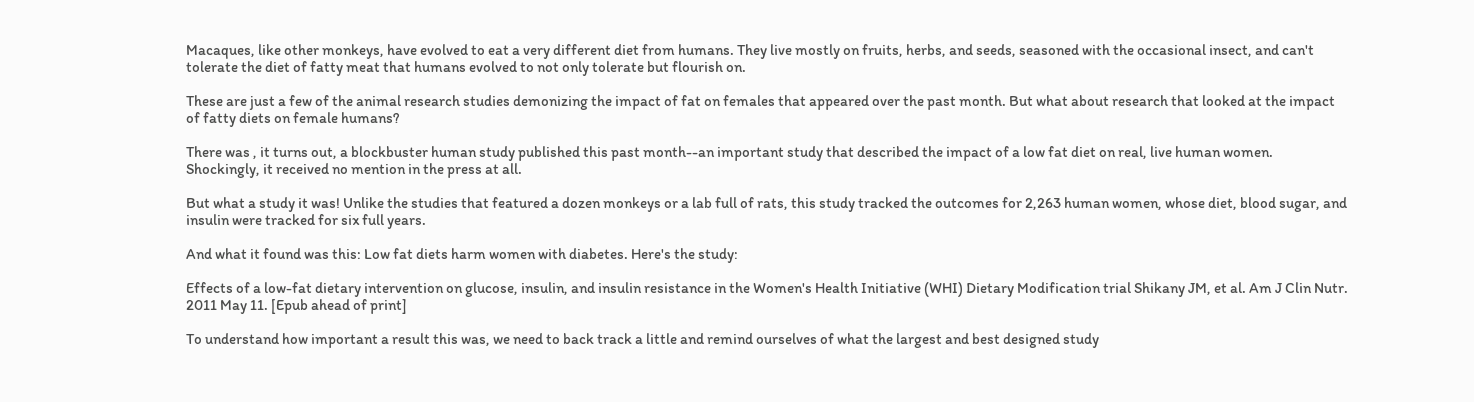Macaques, like other monkeys, have evolved to eat a very different diet from humans. They live mostly on fruits, herbs, and seeds, seasoned with the occasional insect, and can't tolerate the diet of fatty meat that humans evolved to not only tolerate but flourish on.

These are just a few of the animal research studies demonizing the impact of fat on females that appeared over the past month. But what about research that looked at the impact of fatty diets on female humans?

There was , it turns out, a blockbuster human study published this past month--an important study that described the impact of a low fat diet on real, live human women. Shockingly, it received no mention in the press at all.

But what a study it was! Unlike the studies that featured a dozen monkeys or a lab full of rats, this study tracked the outcomes for 2,263 human women, whose diet, blood sugar, and insulin were tracked for six full years.

And what it found was this: Low fat diets harm women with diabetes. Here's the study:

Effects of a low-fat dietary intervention on glucose, insulin, and insulin resistance in the Women's Health Initiative (WHI) Dietary Modification trial Shikany JM, et al. Am J Clin Nutr. 2011 May 11. [Epub ahead of print]

To understand how important a result this was, we need to back track a little and remind ourselves of what the largest and best designed study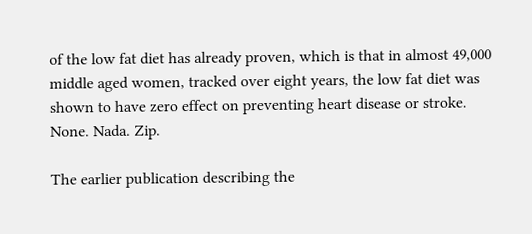of the low fat diet has already proven, which is that in almost 49,000 middle aged women, tracked over eight years, the low fat diet was shown to have zero effect on preventing heart disease or stroke. None. Nada. Zip.

The earlier publication describing the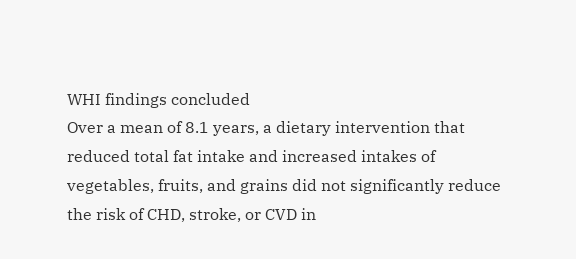WHI findings concluded
Over a mean of 8.1 years, a dietary intervention that reduced total fat intake and increased intakes of vegetables, fruits, and grains did not significantly reduce the risk of CHD, stroke, or CVD in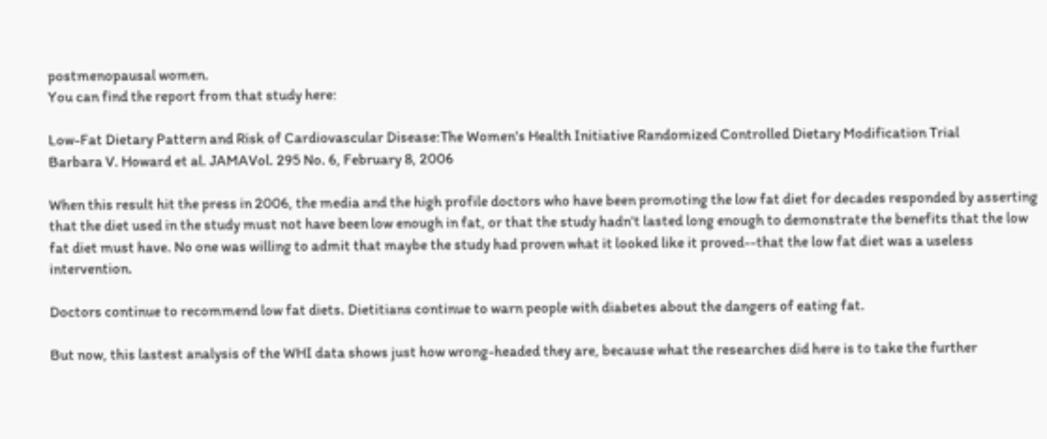postmenopausal women.
You can find the report from that study here:

Low-Fat Dietary Pattern and Risk of Cardiovascular Disease:The Women's Health Initiative Randomized Controlled Dietary Modification Trial
Barbara V. Howard et al. JAMAVol. 295 No. 6, February 8, 2006

When this result hit the press in 2006, the media and the high profile doctors who have been promoting the low fat diet for decades responded by asserting that the diet used in the study must not have been low enough in fat, or that the study hadn't lasted long enough to demonstrate the benefits that the low fat diet must have. No one was willing to admit that maybe the study had proven what it looked like it proved--that the low fat diet was a useless intervention.

Doctors continue to recommend low fat diets. Dietitians continue to warn people with diabetes about the dangers of eating fat.

But now, this lastest analysis of the WHI data shows just how wrong-headed they are, because what the researches did here is to take the further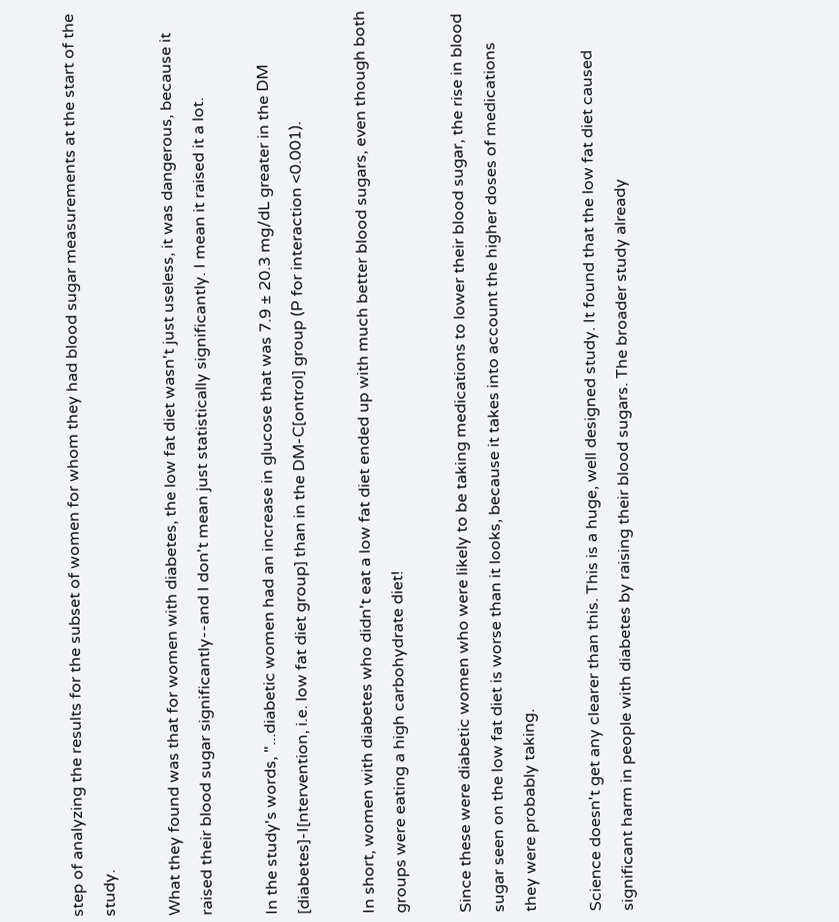step of analyzing the results for the subset of women for whom they had blood sugar measurements at the start of the study.

What they found was that for women with diabetes, the low fat diet wasn't just useless, it was dangerous, because it raised their blood sugar significantly--and I don't mean just statistically significantly. I mean it raised it a lot.

In the study's words, "...diabetic women had an increase in glucose that was 7.9 ± 20.3 mg/dL greater in the DM [diabetes]-I[ntervention, i.e. low fat diet group] than in the DM-C[ontrol] group (P for interaction <0.001).

In short, women with diabetes who didn't eat a low fat diet ended up with much better blood sugars, even though both groups were eating a high carbohydrate diet!

Since these were diabetic women who were likely to be taking medications to lower their blood sugar, the rise in blood sugar seen on the low fat diet is worse than it looks, because it takes into account the higher doses of medications they were probably taking.

Science doesn't get any clearer than this. This is a huge, well designed study. It found that the low fat diet caused significant harm in people with diabetes by raising their blood sugars. The broader study already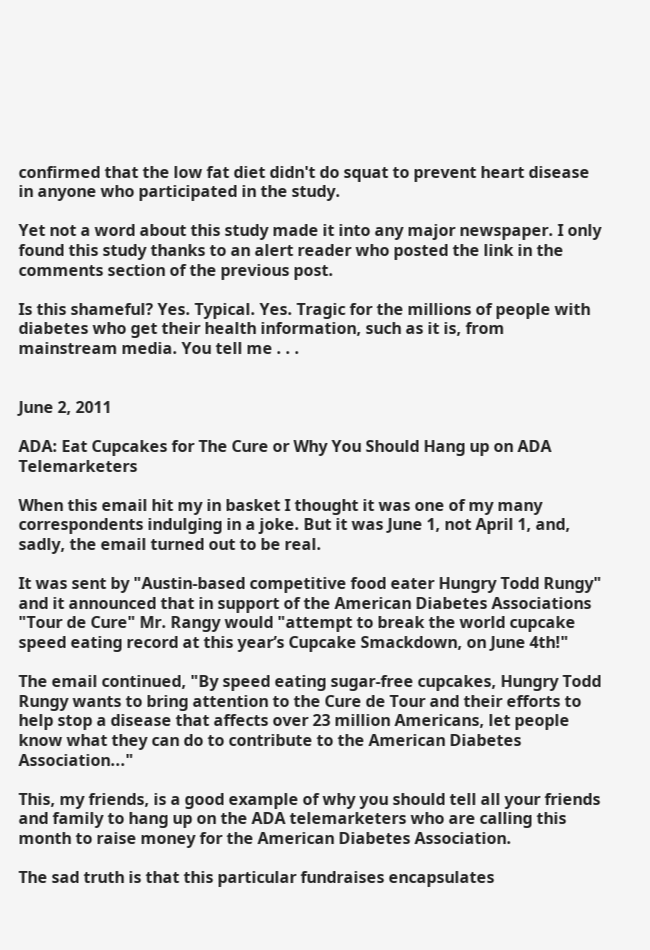confirmed that the low fat diet didn't do squat to prevent heart disease in anyone who participated in the study.

Yet not a word about this study made it into any major newspaper. I only found this study thanks to an alert reader who posted the link in the comments section of the previous post.

Is this shameful? Yes. Typical. Yes. Tragic for the millions of people with diabetes who get their health information, such as it is, from mainstream media. You tell me . . .


June 2, 2011

ADA: Eat Cupcakes for The Cure or Why You Should Hang up on ADA Telemarketers

When this email hit my in basket I thought it was one of my many correspondents indulging in a joke. But it was June 1, not April 1, and, sadly, the email turned out to be real.

It was sent by "Austin-based competitive food eater Hungry Todd Rungy" and it announced that in support of the American Diabetes Associations "Tour de Cure" Mr. Rangy would "attempt to break the world cupcake speed eating record at this year’s Cupcake Smackdown, on June 4th!"

The email continued, "By speed eating sugar-free cupcakes, Hungry Todd Rungy wants to bring attention to the Cure de Tour and their efforts to help stop a disease that affects over 23 million Americans, let people know what they can do to contribute to the American Diabetes Association..."

This, my friends, is a good example of why you should tell all your friends and family to hang up on the ADA telemarketers who are calling this month to raise money for the American Diabetes Association.

The sad truth is that this particular fundraises encapsulates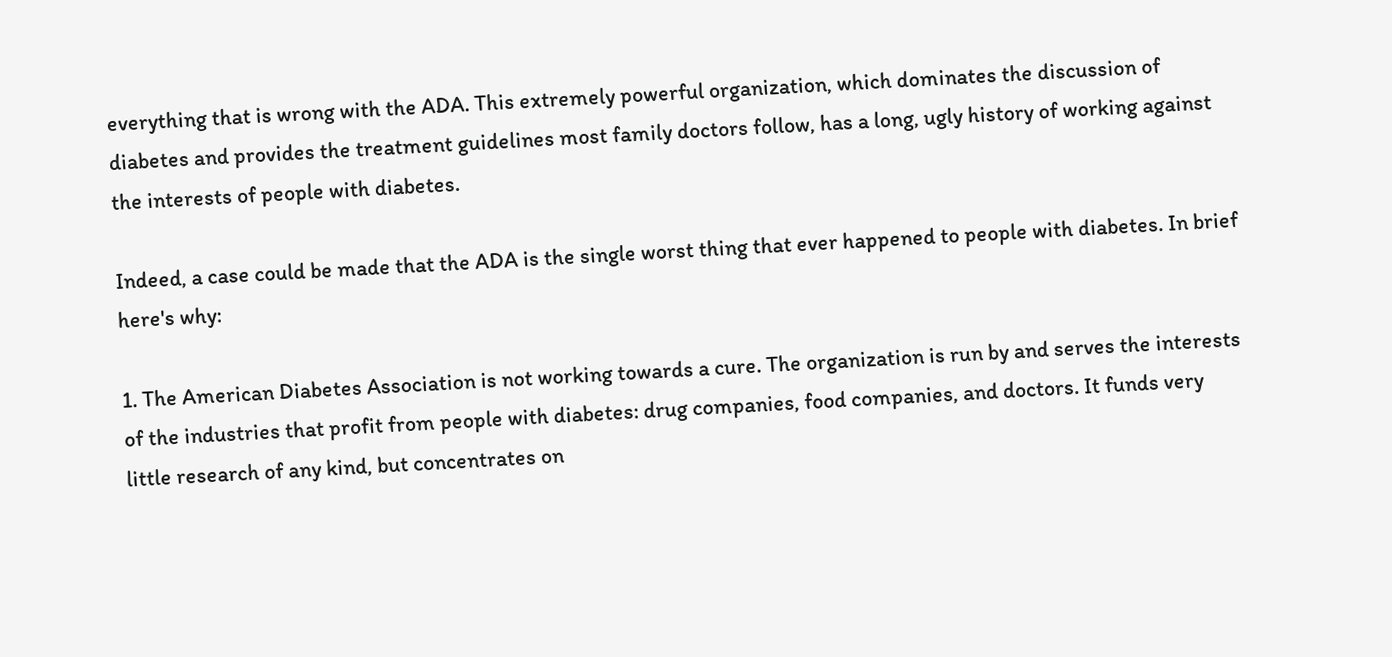everything that is wrong with the ADA. This extremely powerful organization, which dominates the discussion of diabetes and provides the treatment guidelines most family doctors follow, has a long, ugly history of working against the interests of people with diabetes.

Indeed, a case could be made that the ADA is the single worst thing that ever happened to people with diabetes. In brief here's why:

1. The American Diabetes Association is not working towards a cure. The organization is run by and serves the interests of the industries that profit from people with diabetes: drug companies, food companies, and doctors. It funds very little research of any kind, but concentrates on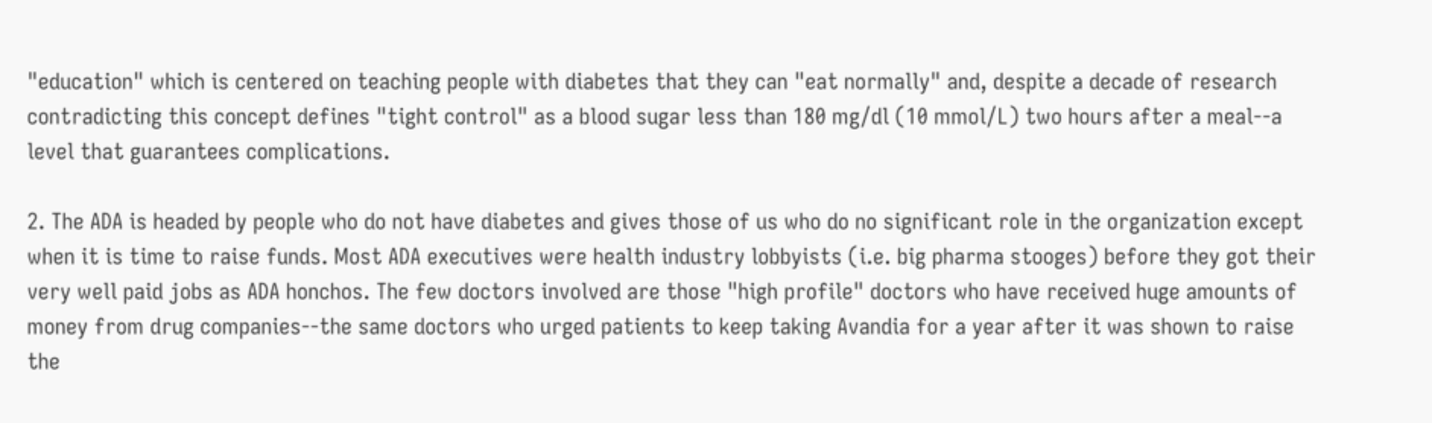"education" which is centered on teaching people with diabetes that they can "eat normally" and, despite a decade of research contradicting this concept defines "tight control" as a blood sugar less than 180 mg/dl (10 mmol/L) two hours after a meal--a level that guarantees complications.

2. The ADA is headed by people who do not have diabetes and gives those of us who do no significant role in the organization except when it is time to raise funds. Most ADA executives were health industry lobbyists (i.e. big pharma stooges) before they got their very well paid jobs as ADA honchos. The few doctors involved are those "high profile" doctors who have received huge amounts of money from drug companies--the same doctors who urged patients to keep taking Avandia for a year after it was shown to raise the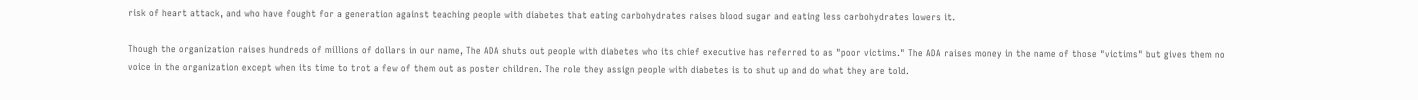risk of heart attack, and who have fought for a generation against teaching people with diabetes that eating carbohydrates raises blood sugar and eating less carbohydrates lowers it.

Though the organization raises hundreds of millions of dollars in our name, The ADA shuts out people with diabetes who its chief executive has referred to as "poor victims." The ADA raises money in the name of those "victims" but gives them no voice in the organization except when its time to trot a few of them out as poster children. The role they assign people with diabetes is to shut up and do what they are told.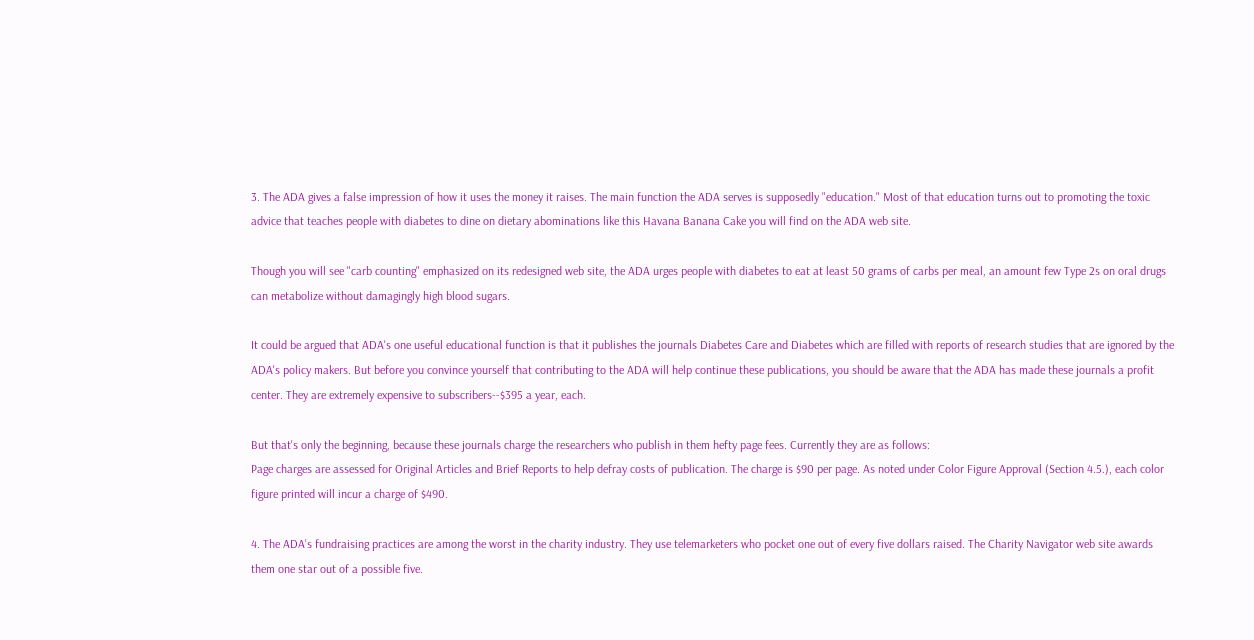3. The ADA gives a false impression of how it uses the money it raises. The main function the ADA serves is supposedly "education." Most of that education turns out to promoting the toxic advice that teaches people with diabetes to dine on dietary abominations like this Havana Banana Cake you will find on the ADA web site.

Though you will see "carb counting" emphasized on its redesigned web site, the ADA urges people with diabetes to eat at least 50 grams of carbs per meal, an amount few Type 2s on oral drugs can metabolize without damagingly high blood sugars.

It could be argued that ADA's one useful educational function is that it publishes the journals Diabetes Care and Diabetes which are filled with reports of research studies that are ignored by the ADA's policy makers. But before you convince yourself that contributing to the ADA will help continue these publications, you should be aware that the ADA has made these journals a profit center. They are extremely expensive to subscribers--$395 a year, each.

But that's only the beginning, because these journals charge the researchers who publish in them hefty page fees. Currently they are as follows:
Page charges are assessed for Original Articles and Brief Reports to help defray costs of publication. The charge is $90 per page. As noted under Color Figure Approval (Section 4.5.), each color figure printed will incur a charge of $490.

4. The ADA's fundraising practices are among the worst in the charity industry. They use telemarketers who pocket one out of every five dollars raised. The Charity Navigator web site awards them one star out of a possible five.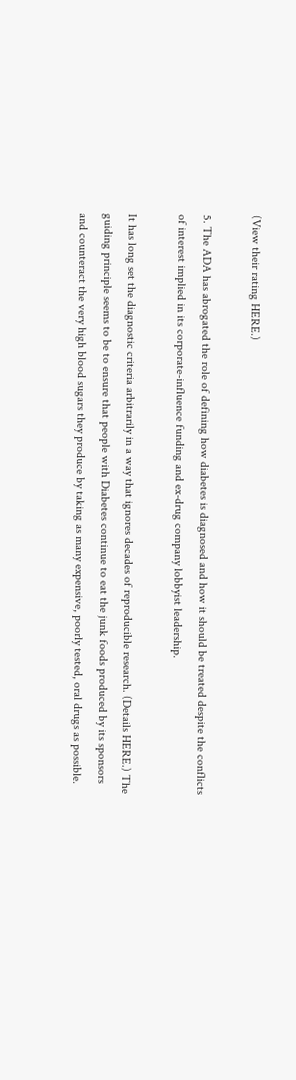(View their rating HERE.)

5. The ADA has abrogated the role of defining how diabetes is diagnosed and how it should be treated despite the conflicts of interest implied in its corporate-influence funding and ex-drug company lobbyist leadership.

It has long set the diagnostic criteria arbitrarily in a way that ignores decades of reproducible research. (Details HERE.) The guiding principle seems to be to ensure that people with Diabetes continue to eat the junk foods produced by its sponsors and counteract the very high blood sugars they produce by taking as many expensive, poorly tested, oral drugs as possible.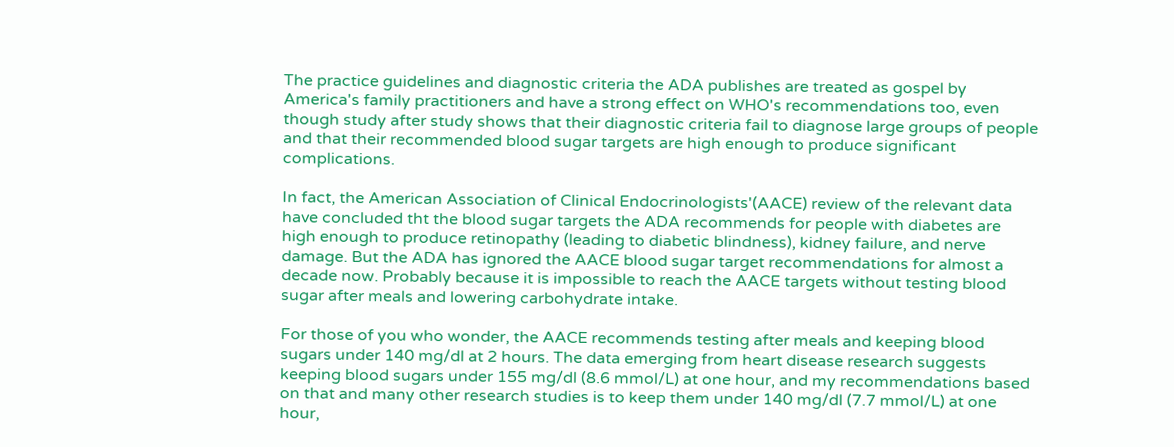The practice guidelines and diagnostic criteria the ADA publishes are treated as gospel by America's family practitioners and have a strong effect on WHO's recommendations too, even though study after study shows that their diagnostic criteria fail to diagnose large groups of people and that their recommended blood sugar targets are high enough to produce significant complications.

In fact, the American Association of Clinical Endocrinologists'(AACE) review of the relevant data have concluded tht the blood sugar targets the ADA recommends for people with diabetes are high enough to produce retinopathy (leading to diabetic blindness), kidney failure, and nerve damage. But the ADA has ignored the AACE blood sugar target recommendations for almost a decade now. Probably because it is impossible to reach the AACE targets without testing blood sugar after meals and lowering carbohydrate intake.

For those of you who wonder, the AACE recommends testing after meals and keeping blood sugars under 140 mg/dl at 2 hours. The data emerging from heart disease research suggests keeping blood sugars under 155 mg/dl (8.6 mmol/L) at one hour, and my recommendations based on that and many other research studies is to keep them under 140 mg/dl (7.7 mmol/L) at one hour,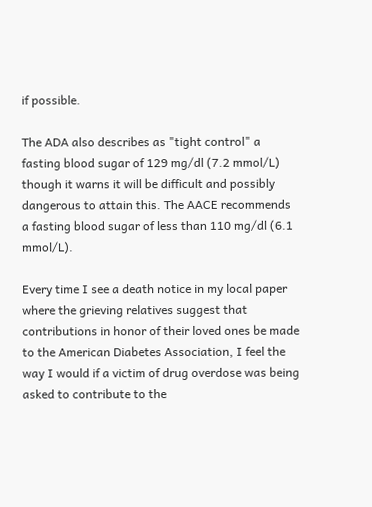if possible.

The ADA also describes as "tight control" a fasting blood sugar of 129 mg/dl (7.2 mmol/L) though it warns it will be difficult and possibly dangerous to attain this. The AACE recommends a fasting blood sugar of less than 110 mg/dl (6.1 mmol/L).

Every time I see a death notice in my local paper where the grieving relatives suggest that contributions in honor of their loved ones be made to the American Diabetes Association, I feel the way I would if a victim of drug overdose was being asked to contribute to the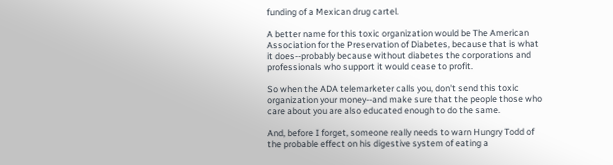funding of a Mexican drug cartel.

A better name for this toxic organization would be The American Association for the Preservation of Diabetes, because that is what it does--probably because without diabetes the corporations and professionals who support it would cease to profit.

So when the ADA telemarketer calls you, don't send this toxic organization your money--and make sure that the people those who care about you are also educated enough to do the same.

And, before I forget, someone really needs to warn Hungry Todd of the probable effect on his digestive system of eating a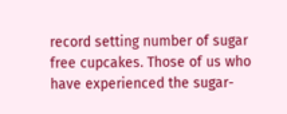record setting number of sugar free cupcakes. Those of us who have experienced the sugar-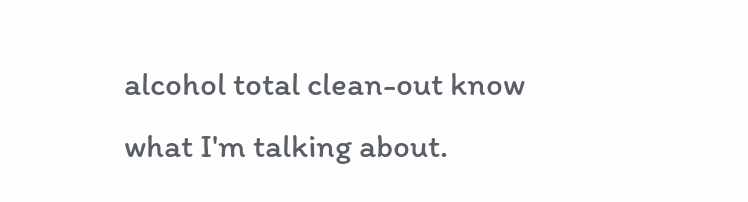alcohol total clean-out know what I'm talking about.